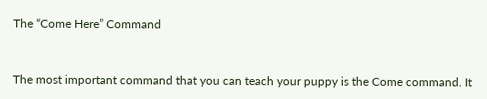The “Come Here” Command


The most important command that you can teach your puppy is the Come command. It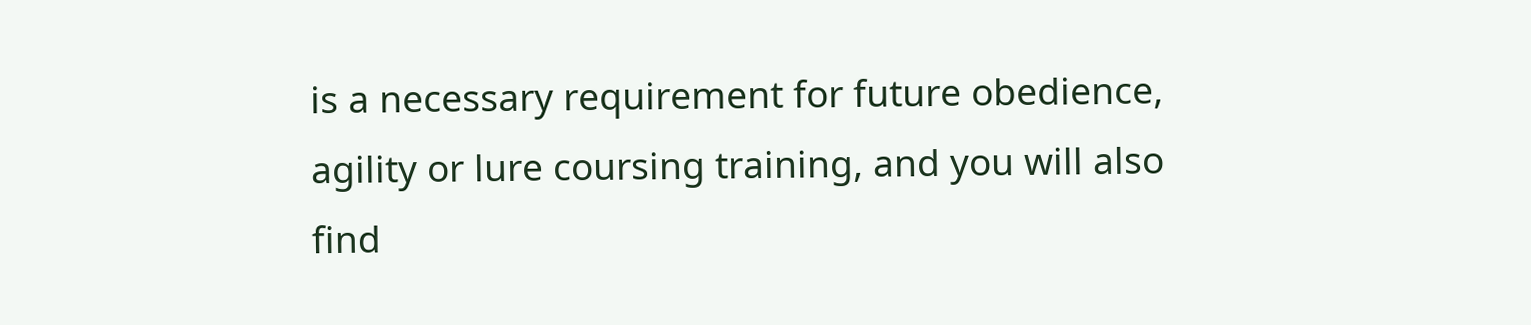is a necessary requirement for future obedience, agility or lure coursing training, and you will also find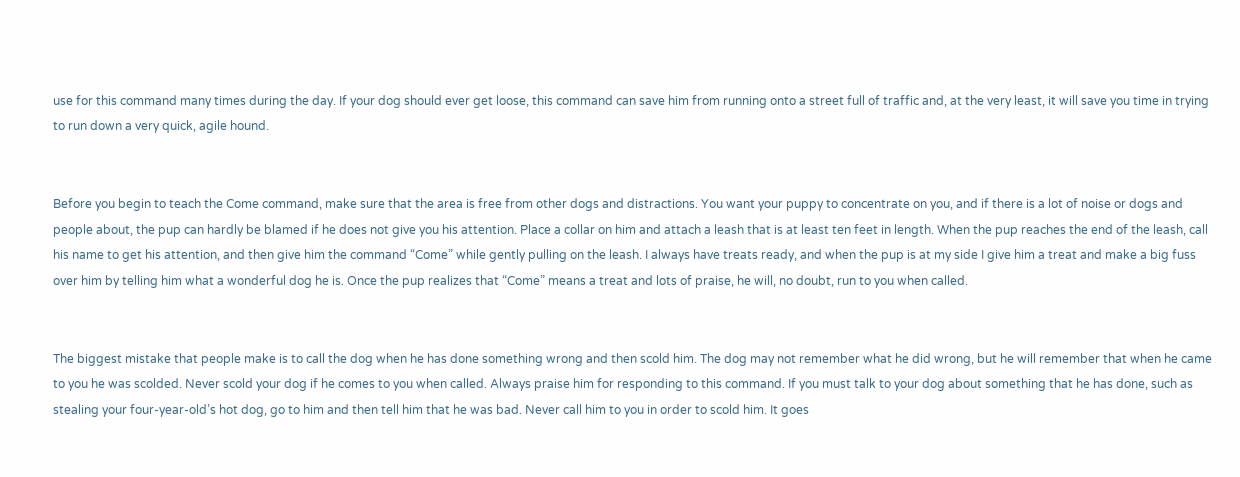use for this command many times during the day. If your dog should ever get loose, this command can save him from running onto a street full of traffic and, at the very least, it will save you time in trying to run down a very quick, agile hound.


Before you begin to teach the Come command, make sure that the area is free from other dogs and distractions. You want your puppy to concentrate on you, and if there is a lot of noise or dogs and people about, the pup can hardly be blamed if he does not give you his attention. Place a collar on him and attach a leash that is at least ten feet in length. When the pup reaches the end of the leash, call his name to get his attention, and then give him the command “Come” while gently pulling on the leash. I always have treats ready, and when the pup is at my side I give him a treat and make a big fuss over him by telling him what a wonderful dog he is. Once the pup realizes that “Come” means a treat and lots of praise, he will, no doubt, run to you when called.


The biggest mistake that people make is to call the dog when he has done something wrong and then scold him. The dog may not remember what he did wrong, but he will remember that when he came to you he was scolded. Never scold your dog if he comes to you when called. Always praise him for responding to this command. If you must talk to your dog about something that he has done, such as stealing your four-year-old’s hot dog, go to him and then tell him that he was bad. Never call him to you in order to scold him. It goes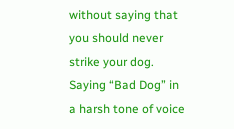without saying that you should never strike your dog. Saying “Bad Dog” in a harsh tone of voice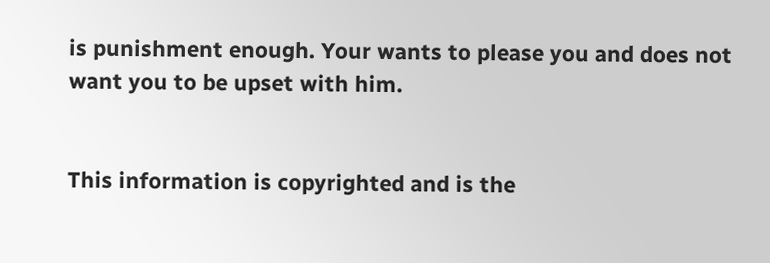is punishment enough. Your wants to please you and does not want you to be upset with him.


This information is copyrighted and is the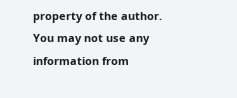property of the author. You may not use any information from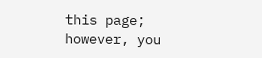this page; however, you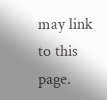may link to this page.